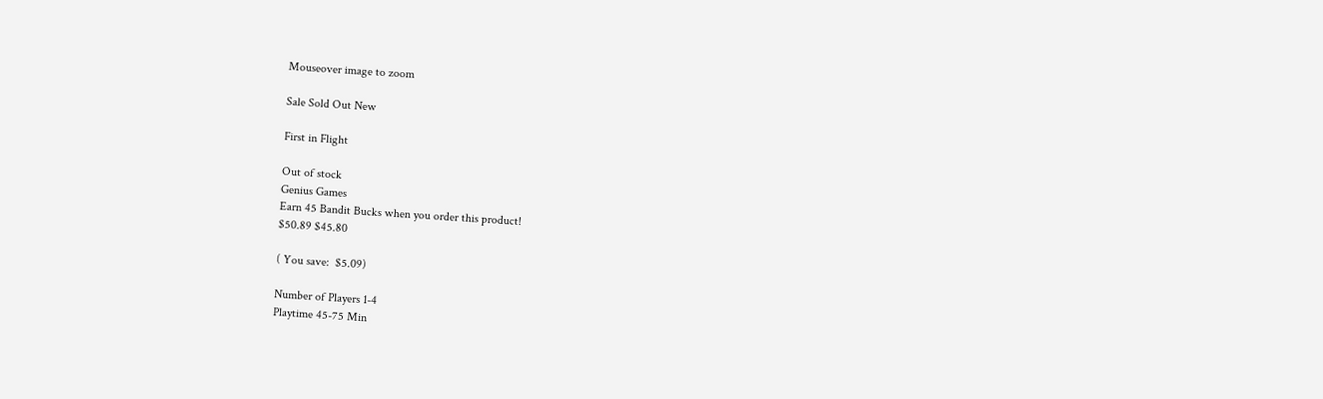Mouseover image to zoom

Sale Sold Out New

First in Flight

Out of stock
Genius Games
Earn 45 Bandit Bucks when you order this product!
$50.89 $45.80

( You save:  $5.09)

Number of Players 1-4
Playtime 45-75 Min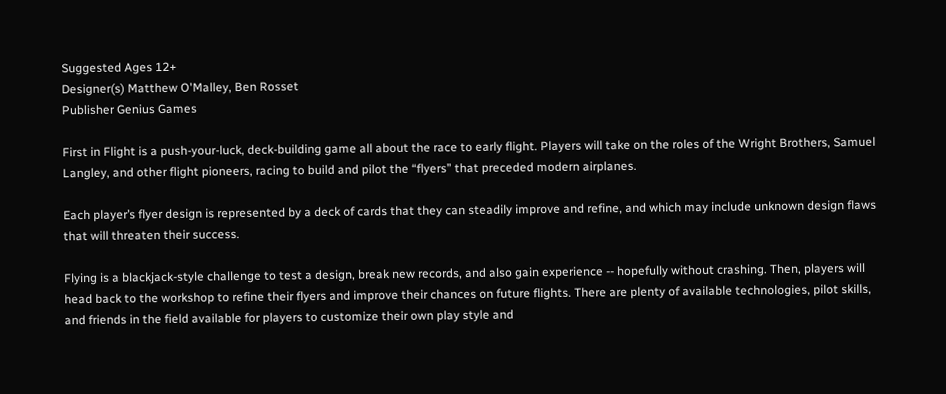Suggested Ages 12+
Designer(s) Matthew O'Malley, Ben Rosset
Publisher Genius Games

First in Flight is a push-your-luck, deck-building game all about the race to early flight. Players will take on the roles of the Wright Brothers, Samuel Langley, and other flight pioneers, racing to build and pilot the “flyers” that preceded modern airplanes.

Each player’s flyer design is represented by a deck of cards that they can steadily improve and refine, and which may include unknown design flaws that will threaten their success.

Flying is a blackjack-style challenge to test a design, break new records, and also gain experience -- hopefully without crashing. Then, players will head back to the workshop to refine their flyers and improve their chances on future flights. There are plenty of available technologies, pilot skills, and friends in the field available for players to customize their own play style and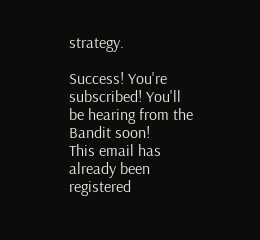strategy.

Success! You're subscribed! You'll be hearing from the Bandit soon!
This email has already been registered